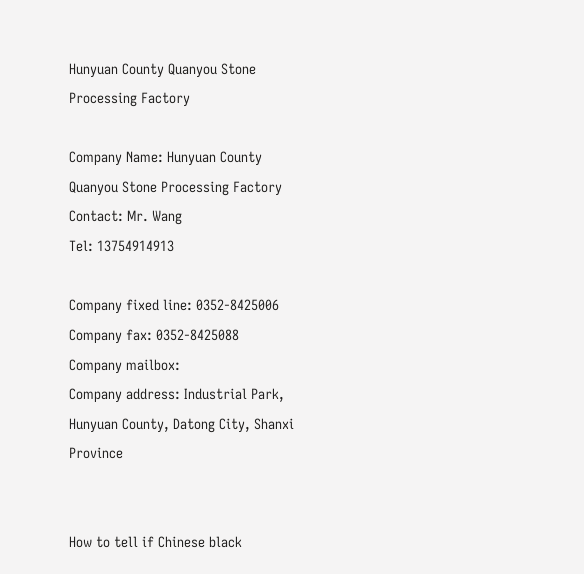Hunyuan County Quanyou Stone Processing Factory

Company Name: Hunyuan County Quanyou Stone Processing Factory
Contact: Mr. Wang
Tel: 13754914913

Company fixed line: 0352-8425006
Company fax: 0352-8425088
Company mailbox:
Company address: Industrial Park, Hunyuan County, Datong City, Shanxi Province


How to tell if Chinese black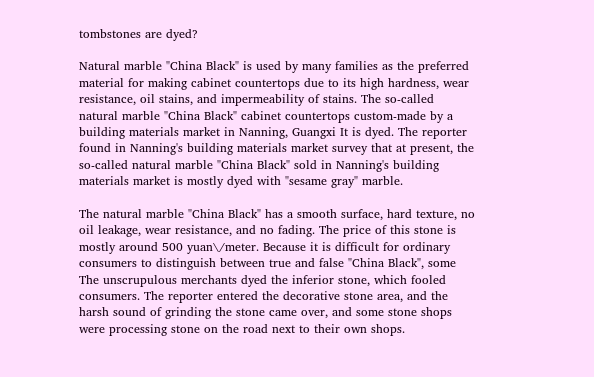tombstones are dyed?

Natural marble "China Black" is used by many families as the preferred material for making cabinet countertops due to its high hardness, wear resistance, oil stains, and impermeability of stains. The so-called natural marble "China Black" cabinet countertops custom-made by a building materials market in Nanning, Guangxi It is dyed. The reporter found in Nanning's building materials market survey that at present, the so-called natural marble "China Black" sold in Nanning's building materials market is mostly dyed with "sesame gray" marble.

The natural marble "China Black" has a smooth surface, hard texture, no oil leakage, wear resistance, and no fading. The price of this stone is mostly around 500 yuan\/meter. Because it is difficult for ordinary consumers to distinguish between true and false "China Black", some The unscrupulous merchants dyed the inferior stone, which fooled consumers. The reporter entered the decorative stone area, and the harsh sound of grinding the stone came over, and some stone shops were processing stone on the road next to their own shops.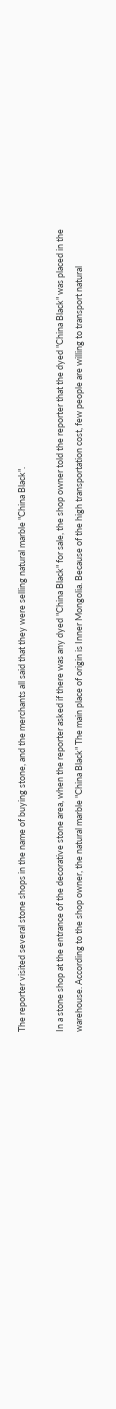The reporter visited several stone shops in the name of buying stone, and the merchants all said that they were selling natural marble "China Black".

In a stone shop at the entrance of the decorative stone area, when the reporter asked if there was any dyed "China Black" for sale, the shop owner told the reporter that the dyed "China Black" was placed in the warehouse. According to the shop owner, the natural marble "China Black" The main place of origin is Inner Mongolia. Because of the high transportation cost, few people are willing to transport natural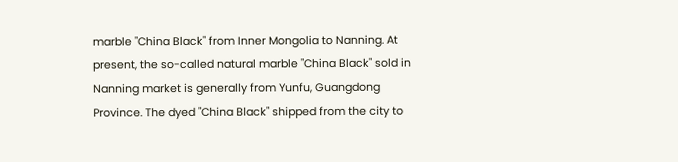marble "China Black" from Inner Mongolia to Nanning. At present, the so-called natural marble "China Black" sold in Nanning market is generally from Yunfu, Guangdong Province. The dyed "China Black" shipped from the city to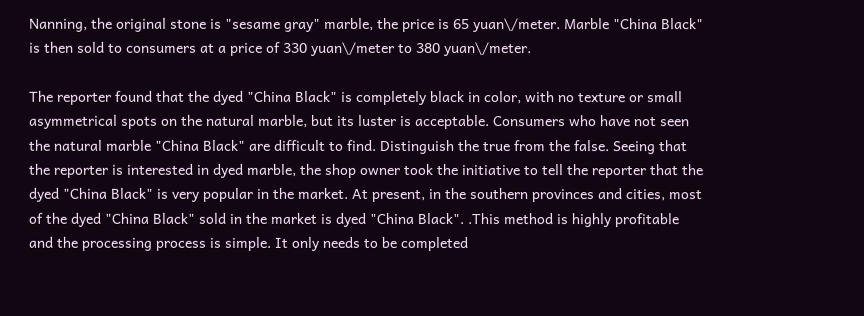Nanning, the original stone is "sesame gray" marble, the price is 65 yuan\/meter. Marble "China Black" is then sold to consumers at a price of 330 yuan\/meter to 380 yuan\/meter.

The reporter found that the dyed "China Black" is completely black in color, with no texture or small asymmetrical spots on the natural marble, but its luster is acceptable. Consumers who have not seen the natural marble "China Black" are difficult to find. Distinguish the true from the false. Seeing that the reporter is interested in dyed marble, the shop owner took the initiative to tell the reporter that the dyed "China Black" is very popular in the market. At present, in the southern provinces and cities, most of the dyed "China Black" sold in the market is dyed "China Black". .This method is highly profitable and the processing process is simple. It only needs to be completed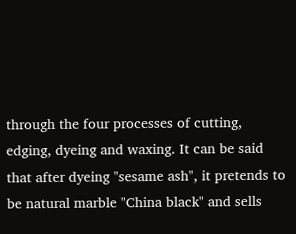through the four processes of cutting, edging, dyeing and waxing. It can be said that after dyeing "sesame ash", it pretends to be natural marble "China black" and sells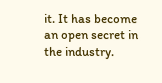it. It has become an open secret in the industry.